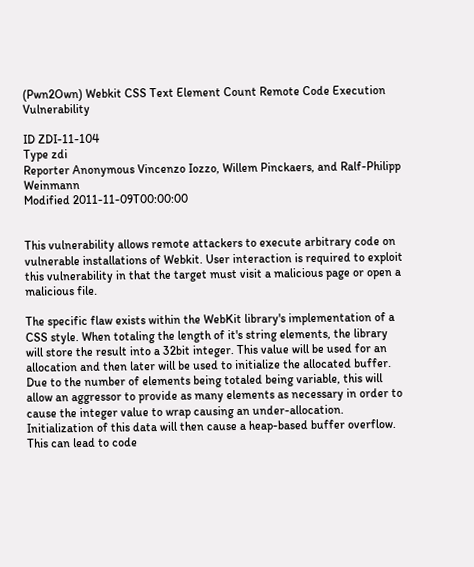(Pwn2Own) Webkit CSS Text Element Count Remote Code Execution Vulnerability

ID ZDI-11-104
Type zdi
Reporter Anonymous Vincenzo Iozzo, Willem Pinckaers, and Ralf-Philipp Weinmann
Modified 2011-11-09T00:00:00


This vulnerability allows remote attackers to execute arbitrary code on vulnerable installations of Webkit. User interaction is required to exploit this vulnerability in that the target must visit a malicious page or open a malicious file.

The specific flaw exists within the WebKit library's implementation of a CSS style. When totaling the length of it's string elements, the library will store the result into a 32bit integer. This value will be used for an allocation and then later will be used to initialize the allocated buffer. Due to the number of elements being totaled being variable, this will allow an aggressor to provide as many elements as necessary in order to cause the integer value to wrap causing an under-allocation. Initialization of this data will then cause a heap-based buffer overflow. This can lead to code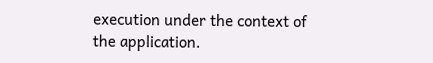execution under the context of the application.